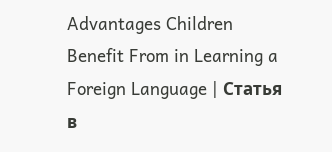Advantages Children Benefit From in Learning a Foreign Language | Статья в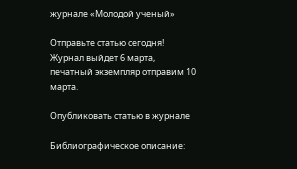журнале «Молодой ученый»

Отправьте статью сегодня! Журнал выйдет 6 марта, печатный экземпляр отправим 10 марта.

Опубликовать статью в журнале

Библиографическое описание: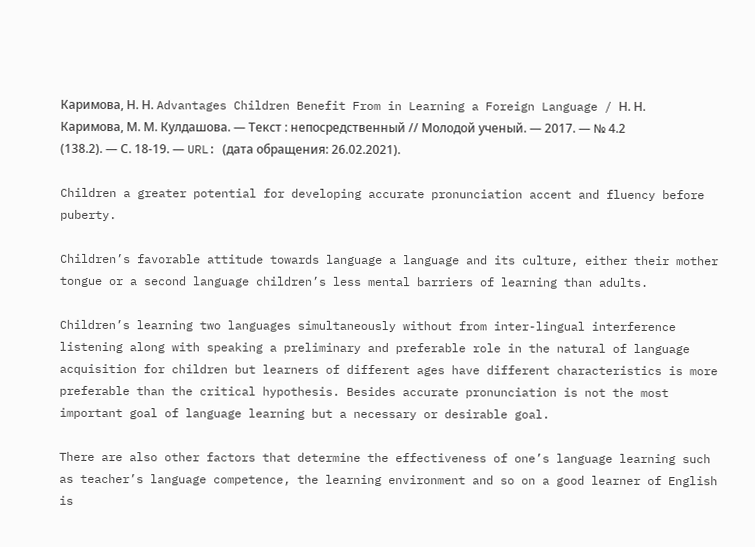Каримова, Н. Н. Advantages Children Benefit From in Learning a Foreign Language / Н. Н. Каримова, М. М. Кулдашова. — Текст : непосредственный // Молодой ученый. — 2017. — № 4.2 (138.2). — С. 18-19. — URL: (дата обращения: 26.02.2021).

Children a greater potential for developing accurate pronunciation accent and fluency before puberty.

Children’s favorable attitude towards language a language and its culture, either their mother tongue or a second language children’s less mental barriers of learning than adults.

Children’s learning two languages simultaneously without from inter-lingual interference listening along with speaking a preliminary and preferable role in the natural of language acquisition for children but learners of different ages have different characteristics is more preferable than the critical hypothesis. Besides accurate pronunciation is not the most important goal of language learning but a necessary or desirable goal.

There are also other factors that determine the effectiveness of one’s language learning such as teacher’s language competence, the learning environment and so on a good learner of English is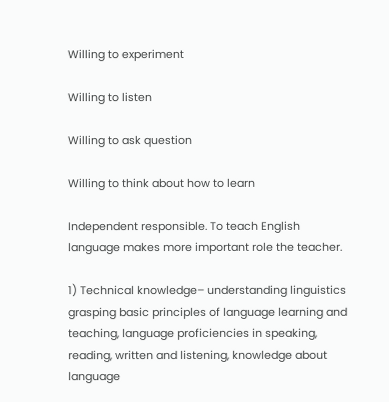Willing to experiment

Willing to listen

Willing to ask question

Willing to think about how to learn

Independent responsible. To teach English language makes more important role the teacher.

1) Technical knowledge– understanding linguistics grasping basic principles of language learning and teaching, language proficiencies in speaking, reading, written and listening, knowledge about language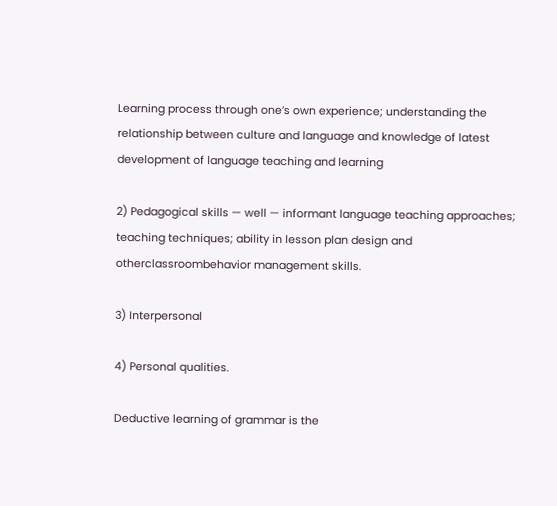Learning process through one’s own experience; understanding the relationship between culture and language and knowledge of latest development of language teaching and learning

2) Pedagogical skills — well — informant language teaching approaches; teaching techniques; ability in lesson plan design and otherclassroombehavior management skills.

3) Interpersonal

4) Personal qualities.

Deductive learning of grammar is the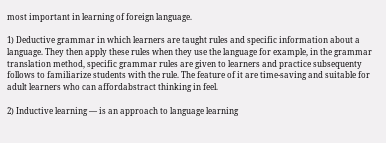most important in learning of foreign language.

1) Deductive grammar in which learners are taught rules and specific information about a language. They then apply these rules when they use the language for example, in the grammar translation method, specific grammar rules are given to learners and practice subsequenty follows to familiarize students with the rule. The feature of it are time-saving and suitable for adult learners who can affordabstract thinking in feel.

2) Inductive learning — is an approach to language learning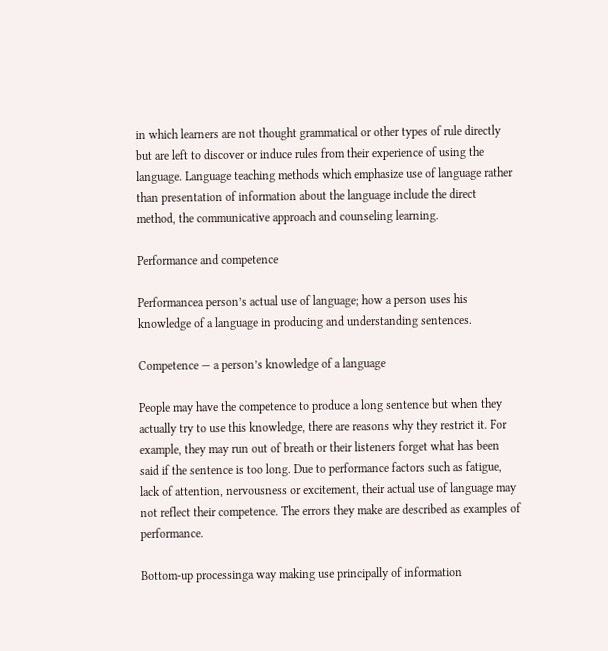in which learners are not thought grammatical or other types of rule directly but are left to discover or induce rules from their experience of using the language. Language teaching methods which emphasize use of language rather than presentation of information about the language include the direct method, the communicative approach and counseling learning.

Performance and competence

Performancea person’s actual use of language; how a person uses his knowledge of a language in producing and understanding sentences.

Competence — a person’s knowledge of a language

People may have the competence to produce a long sentence but when they actually try to use this knowledge, there are reasons why they restrict it. For example, they may run out of breath or their listeners forget what has been said if the sentence is too long. Due to performance factors such as fatigue, lack of attention, nervousness or excitement, their actual use of language may not reflect their competence. The errors they make are described as examples of performance.

Bottom-up processinga way making use principally of information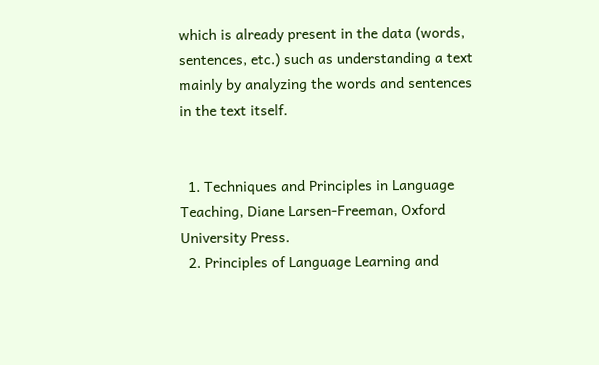which is already present in the data (words, sentences, etc.) such as understanding a text mainly by analyzing the words and sentences in the text itself.


  1. Techniques and Principles in Language Teaching, Diane Larsen-Freeman, Oxford University Press.
  2. Principles of Language Learning and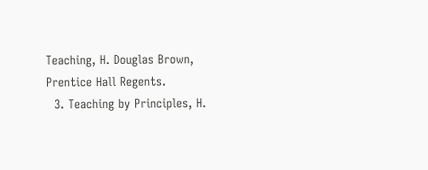Teaching, H. Douglas Brown, Prentice Hall Regents.
  3. Teaching by Principles, H.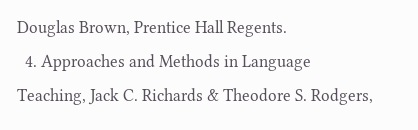Douglas Brown, Prentice Hall Regents.
  4. Approaches and Methods in Language Teaching, Jack C. Richards & Theodore S. Rodgers,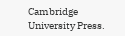Cambridge University Press.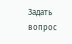Задать вопрос